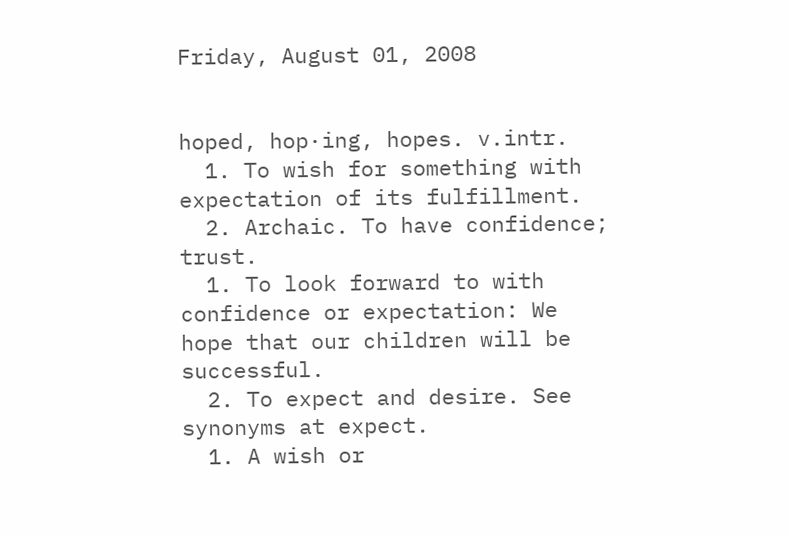Friday, August 01, 2008


hoped, hop·ing, hopes. v.intr.
  1. To wish for something with expectation of its fulfillment.
  2. Archaic. To have confidence; trust.
  1. To look forward to with confidence or expectation: We hope that our children will be successful.
  2. To expect and desire. See synonyms at expect.
  1. A wish or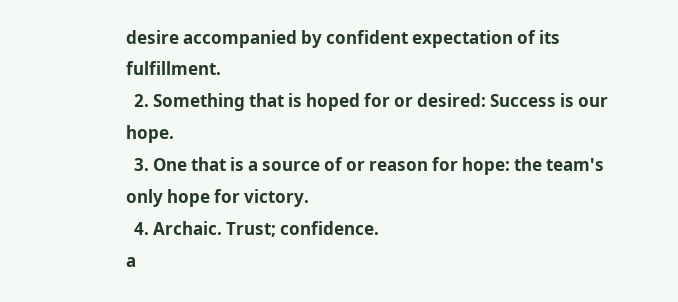desire accompanied by confident expectation of its fulfillment.
  2. Something that is hoped for or desired: Success is our hope.
  3. One that is a source of or reason for hope: the team's only hope for victory.
  4. Archaic. Trust; confidence.
a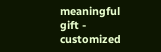meaningful gift - customized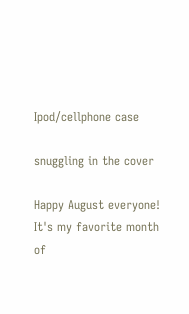Ipod/cellphone case

snuggling in the cover

Happy August everyone! It's my favorite month of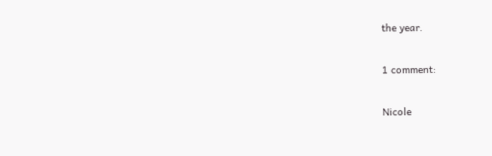the year.

1 comment:

Nicole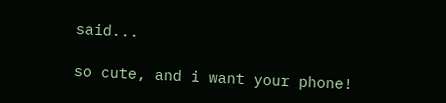said...

so cute, and i want your phone!